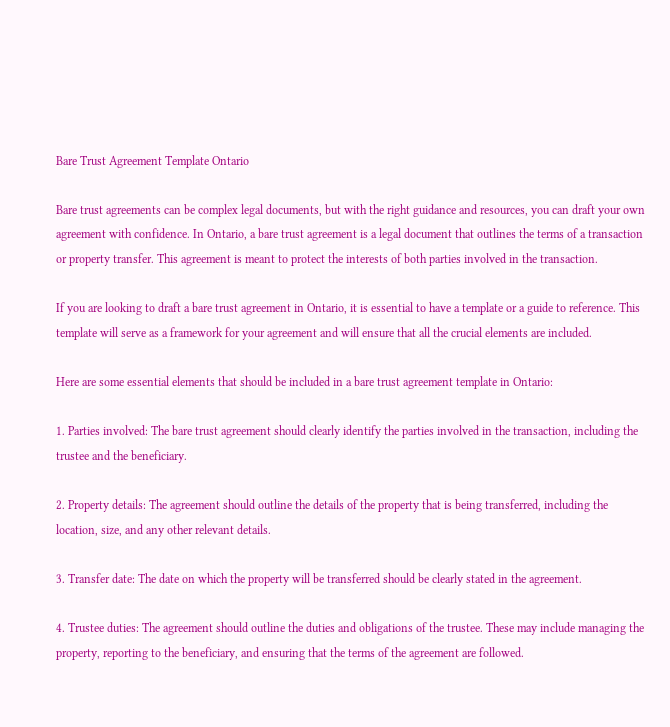Bare Trust Agreement Template Ontario

Bare trust agreements can be complex legal documents, but with the right guidance and resources, you can draft your own agreement with confidence. In Ontario, a bare trust agreement is a legal document that outlines the terms of a transaction or property transfer. This agreement is meant to protect the interests of both parties involved in the transaction.

If you are looking to draft a bare trust agreement in Ontario, it is essential to have a template or a guide to reference. This template will serve as a framework for your agreement and will ensure that all the crucial elements are included.

Here are some essential elements that should be included in a bare trust agreement template in Ontario:

1. Parties involved: The bare trust agreement should clearly identify the parties involved in the transaction, including the trustee and the beneficiary.

2. Property details: The agreement should outline the details of the property that is being transferred, including the location, size, and any other relevant details.

3. Transfer date: The date on which the property will be transferred should be clearly stated in the agreement.

4. Trustee duties: The agreement should outline the duties and obligations of the trustee. These may include managing the property, reporting to the beneficiary, and ensuring that the terms of the agreement are followed.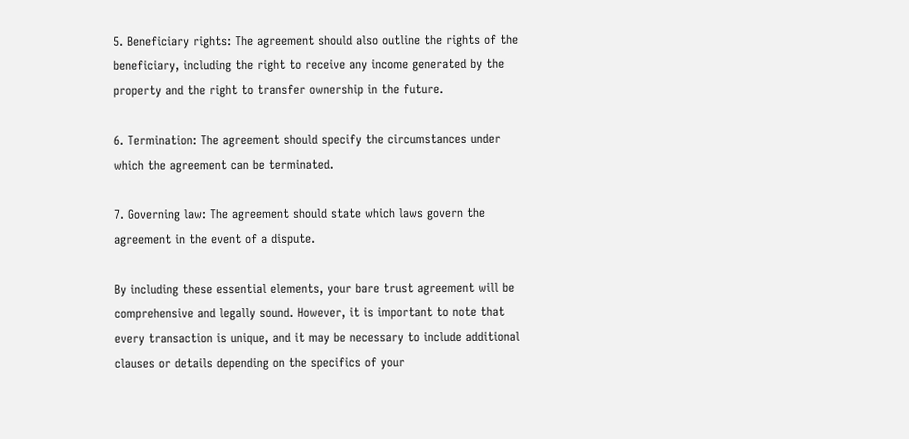5. Beneficiary rights: The agreement should also outline the rights of the beneficiary, including the right to receive any income generated by the property and the right to transfer ownership in the future.

6. Termination: The agreement should specify the circumstances under which the agreement can be terminated.

7. Governing law: The agreement should state which laws govern the agreement in the event of a dispute.

By including these essential elements, your bare trust agreement will be comprehensive and legally sound. However, it is important to note that every transaction is unique, and it may be necessary to include additional clauses or details depending on the specifics of your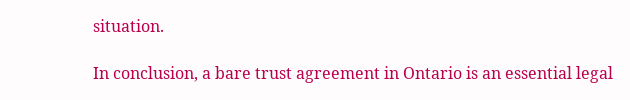situation.

In conclusion, a bare trust agreement in Ontario is an essential legal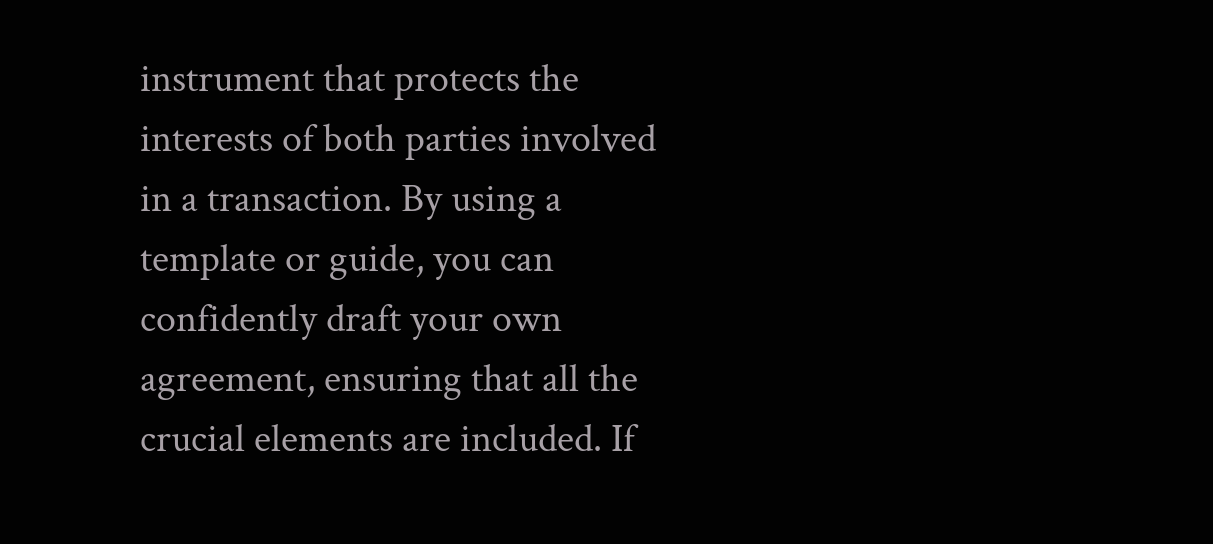instrument that protects the interests of both parties involved in a transaction. By using a template or guide, you can confidently draft your own agreement, ensuring that all the crucial elements are included. If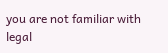you are not familiar with legal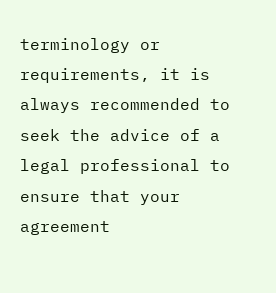terminology or requirements, it is always recommended to seek the advice of a legal professional to ensure that your agreement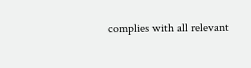complies with all relevant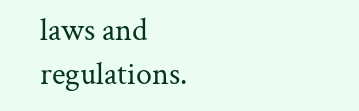laws and regulations.